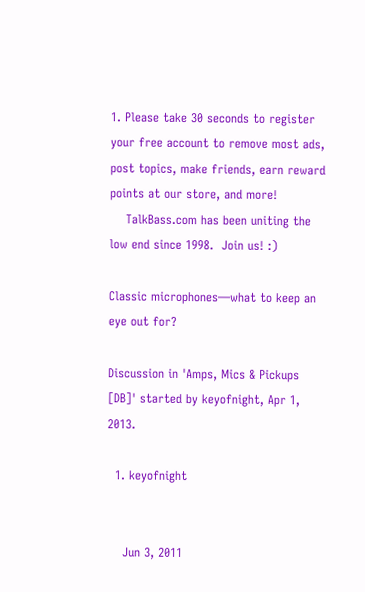1. Please take 30 seconds to register your free account to remove most ads, post topics, make friends, earn reward points at our store, and more!
    TalkBass.com has been uniting the low end since 1998.  Join us! :)

Classic microphones—what to keep an eye out for?

Discussion in 'Amps, Mics & Pickups [DB]' started by keyofnight, Apr 1, 2013.

  1. keyofnight


    Jun 3, 2011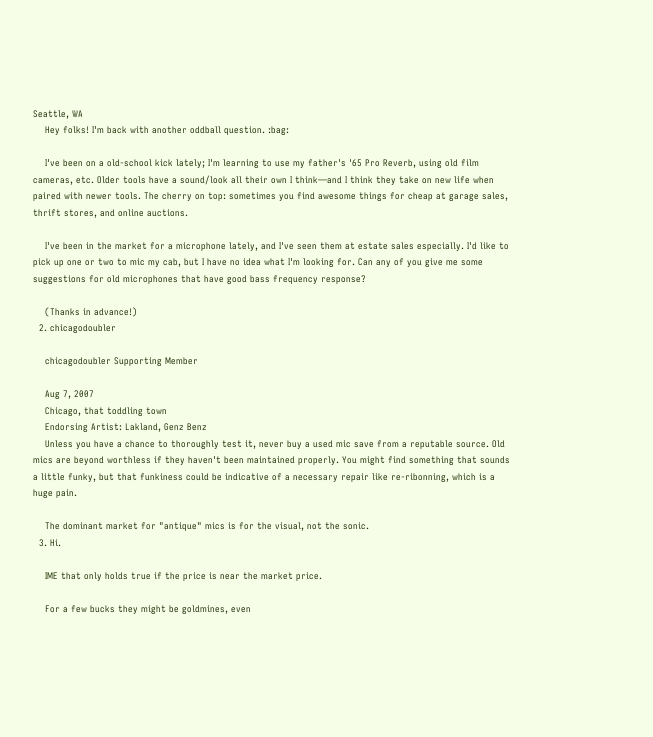Seattle, WA
    Hey folks! I'm back with another oddball question. :bag:

    I've been on a old-school kick lately; I'm learning to use my father's '65 Pro Reverb, using old film cameras, etc. Older tools have a sound/look all their own I think—and I think they take on new life when paired with newer tools. The cherry on top: sometimes you find awesome things for cheap at garage sales, thrift stores, and online auctions.

    I've been in the market for a microphone lately, and I've seen them at estate sales especially. I'd like to pick up one or two to mic my cab, but I have no idea what I'm looking for. Can any of you give me some suggestions for old microphones that have good bass frequency response?

    (Thanks in advance!)
  2. chicagodoubler

    chicagodoubler Supporting Member

    Aug 7, 2007
    Chicago, that toddling town
    Endorsing Artist: Lakland, Genz Benz
    Unless you have a chance to thoroughly test it, never buy a used mic save from a reputable source. Old mics are beyond worthless if they haven't been maintained properly. You might find something that sounds a little funky, but that funkiness could be indicative of a necessary repair like re-ribonning, which is a huge pain.

    The dominant market for "antique" mics is for the visual, not the sonic.
  3. Hi.

    IME that only holds true if the price is near the market price.

    For a few bucks they might be goldmines, even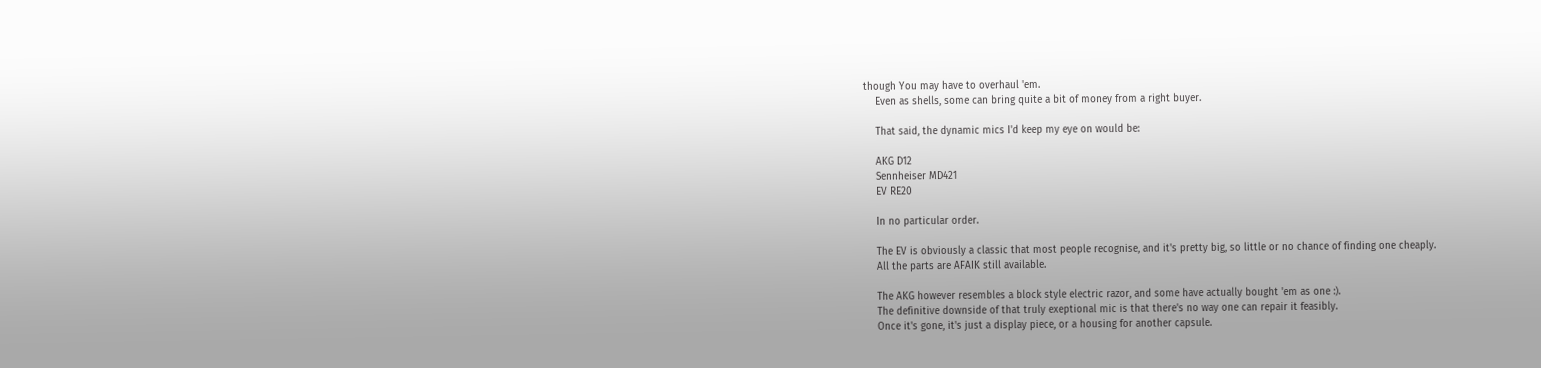though You may have to overhaul 'em.
    Even as shells, some can bring quite a bit of money from a right buyer.

    That said, the dynamic mics I'd keep my eye on would be:

    AKG D12
    Sennheiser MD421
    EV RE20

    In no particular order.

    The EV is obviously a classic that most people recognise, and it's pretty big, so little or no chance of finding one cheaply.
    All the parts are AFAIK still available.

    The AKG however resembles a block style electric razor, and some have actually bought 'em as one :).
    The definitive downside of that truly exeptional mic is that there's no way one can repair it feasibly.
    Once it's gone, it's just a display piece, or a housing for another capsule.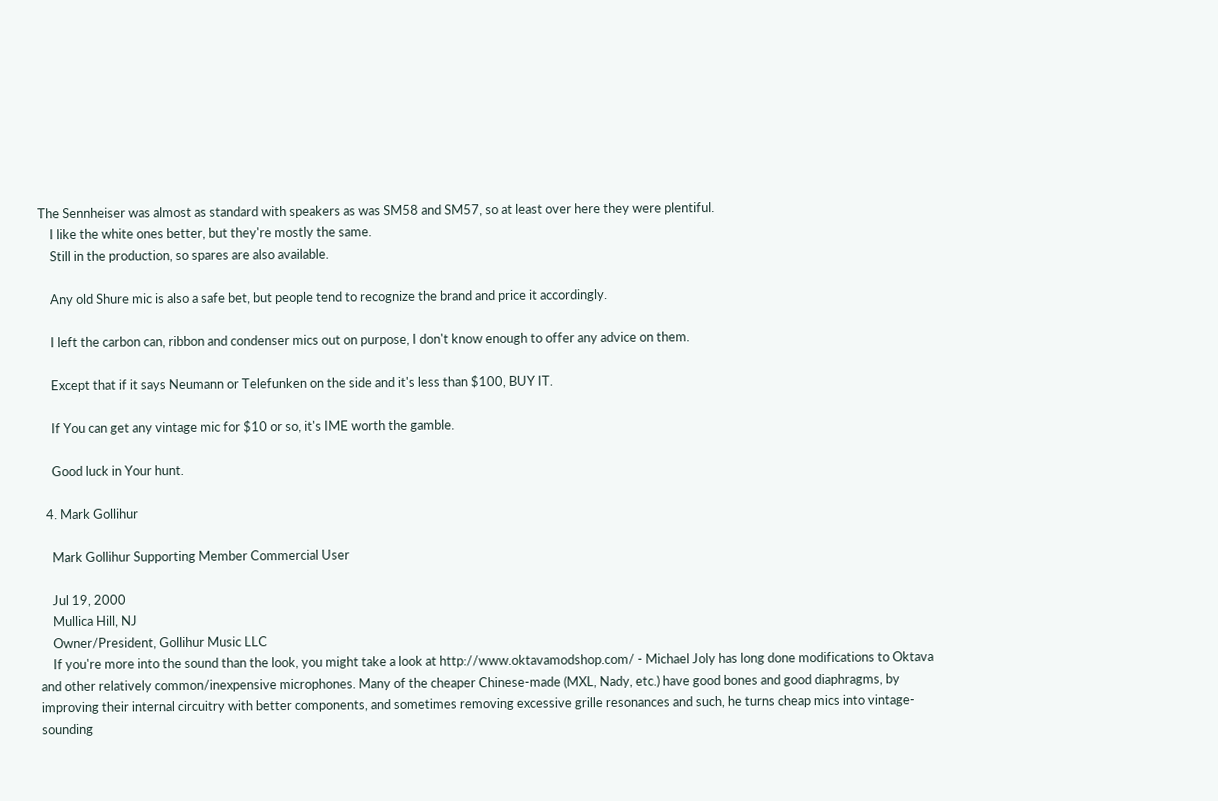The Sennheiser was almost as standard with speakers as was SM58 and SM57, so at least over here they were plentiful.
    I like the white ones better, but they're mostly the same.
    Still in the production, so spares are also available.

    Any old Shure mic is also a safe bet, but people tend to recognize the brand and price it accordingly.

    I left the carbon can, ribbon and condenser mics out on purpose, I don't know enough to offer any advice on them.

    Except that if it says Neumann or Telefunken on the side and it's less than $100, BUY IT.

    If You can get any vintage mic for $10 or so, it's IME worth the gamble.

    Good luck in Your hunt.

  4. Mark Gollihur

    Mark Gollihur Supporting Member Commercial User

    Jul 19, 2000
    Mullica Hill, NJ
    Owner/President, Gollihur Music LLC
    If you're more into the sound than the look, you might take a look at http://www.oktavamodshop.com/ - Michael Joly has long done modifications to Oktava and other relatively common/inexpensive microphones. Many of the cheaper Chinese-made (MXL, Nady, etc.) have good bones and good diaphragms, by improving their internal circuitry with better components, and sometimes removing excessive grille resonances and such, he turns cheap mics into vintage-sounding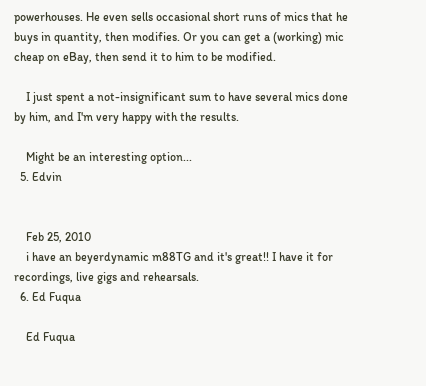powerhouses. He even sells occasional short runs of mics that he buys in quantity, then modifies. Or you can get a (working) mic cheap on eBay, then send it to him to be modified.

    I just spent a not-insignificant sum to have several mics done by him, and I'm very happy with the results.

    Might be an interesting option...
  5. Edvin


    Feb 25, 2010
    i have an beyerdynamic m88TG and it's great!! I have it for recordings, live gigs and rehearsals.
  6. Ed Fuqua

    Ed Fuqua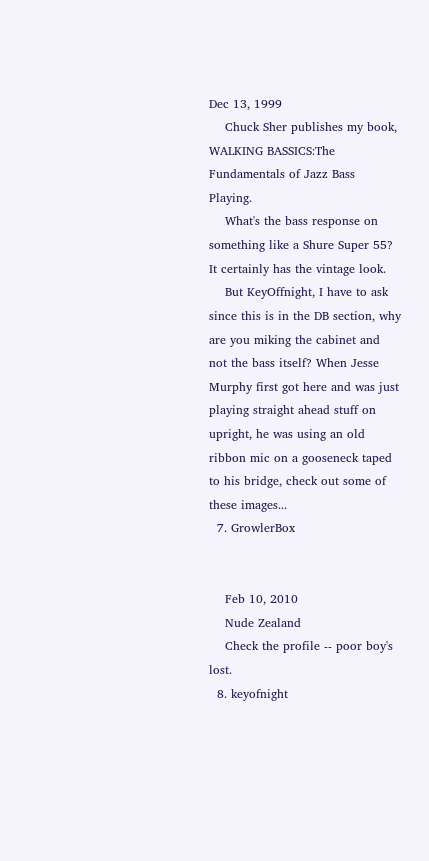Dec 13, 1999
    Chuck Sher publishes my book, WALKING BASSICS:The Fundamentals of Jazz Bass Playing.
    What's the bass response on something like a Shure Super 55? It certainly has the vintage look.
    But KeyOffnight, I have to ask since this is in the DB section, why are you miking the cabinet and not the bass itself? When Jesse Murphy first got here and was just playing straight ahead stuff on upright, he was using an old ribbon mic on a gooseneck taped to his bridge, check out some of these images...
  7. GrowlerBox


    Feb 10, 2010
    Nude Zealand
    Check the profile -- poor boy's lost.
  8. keyofnight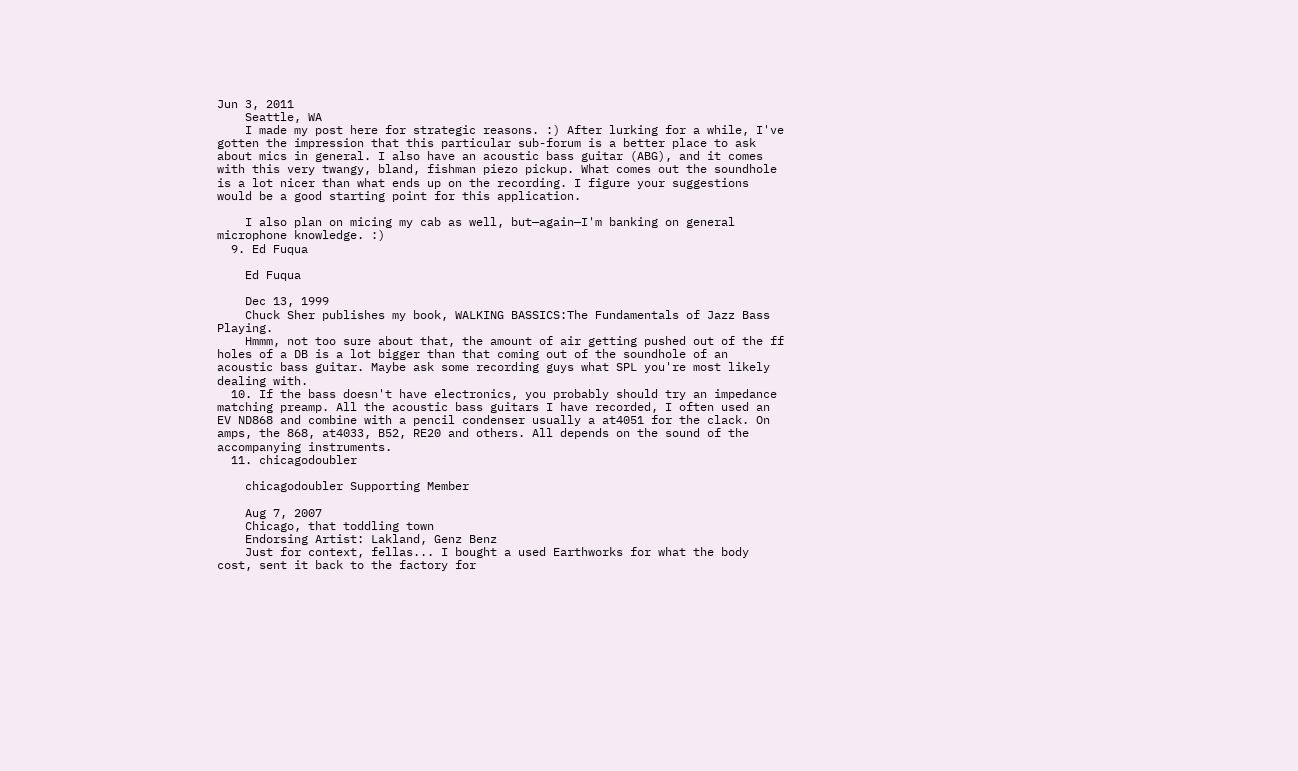Jun 3, 2011
    Seattle, WA
    I made my post here for strategic reasons. :) After lurking for a while, I've gotten the impression that this particular sub-forum is a better place to ask about mics in general. I also have an acoustic bass guitar (ABG), and it comes with this very twangy, bland, fishman piezo pickup. What comes out the soundhole is a lot nicer than what ends up on the recording. I figure your suggestions would be a good starting point for this application.

    I also plan on micing my cab as well, but—again—I'm banking on general microphone knowledge. :)
  9. Ed Fuqua

    Ed Fuqua

    Dec 13, 1999
    Chuck Sher publishes my book, WALKING BASSICS:The Fundamentals of Jazz Bass Playing.
    Hmmm, not too sure about that, the amount of air getting pushed out of the ff holes of a DB is a lot bigger than that coming out of the soundhole of an acoustic bass guitar. Maybe ask some recording guys what SPL you're most likely dealing with.
  10. If the bass doesn't have electronics, you probably should try an impedance matching preamp. All the acoustic bass guitars I have recorded, I often used an EV ND868 and combine with a pencil condenser usually a at4051 for the clack. On amps, the 868, at4033, B52, RE20 and others. All depends on the sound of the accompanying instruments.
  11. chicagodoubler

    chicagodoubler Supporting Member

    Aug 7, 2007
    Chicago, that toddling town
    Endorsing Artist: Lakland, Genz Benz
    Just for context, fellas... I bought a used Earthworks for what the body cost, sent it back to the factory for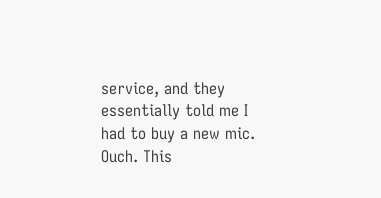service, and they essentially told me I had to buy a new mic. Ouch. This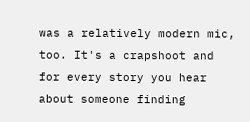was a relatively modern mic, too. It's a crapshoot and for every story you hear about someone finding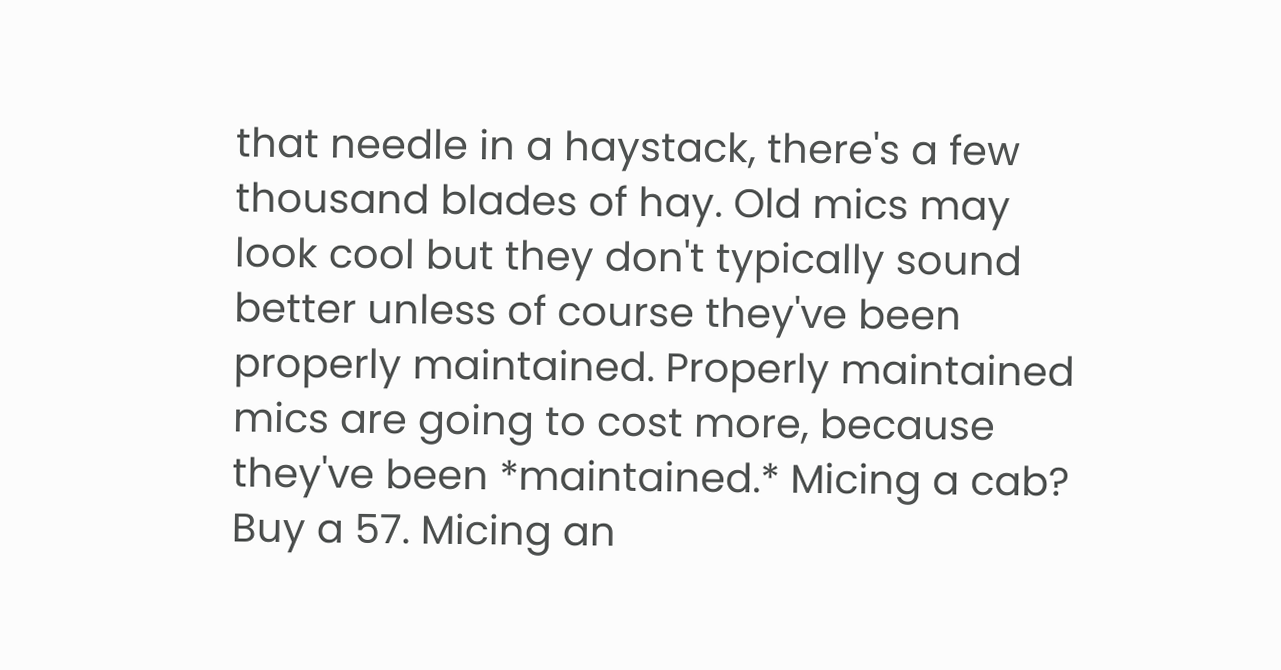that needle in a haystack, there's a few thousand blades of hay. Old mics may look cool but they don't typically sound better unless of course they've been properly maintained. Properly maintained mics are going to cost more, because they've been *maintained.* Micing a cab? Buy a 57. Micing an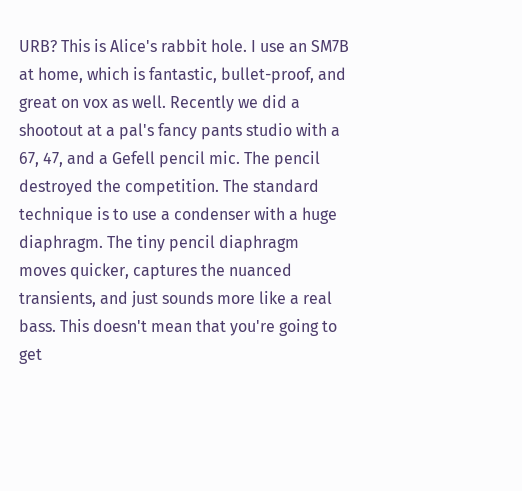URB? This is Alice's rabbit hole. I use an SM7B at home, which is fantastic, bullet-proof, and great on vox as well. Recently we did a shootout at a pal's fancy pants studio with a 67, 47, and a Gefell pencil mic. The pencil destroyed the competition. The standard technique is to use a condenser with a huge diaphragm. The tiny pencil diaphragm moves quicker, captures the nuanced transients, and just sounds more like a real bass. This doesn't mean that you're going to get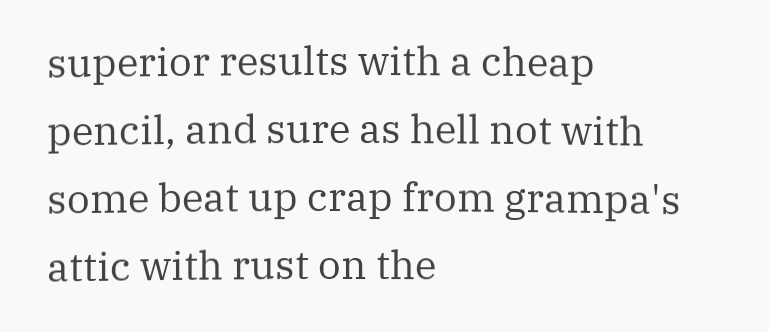superior results with a cheap pencil, and sure as hell not with some beat up crap from grampa's attic with rust on the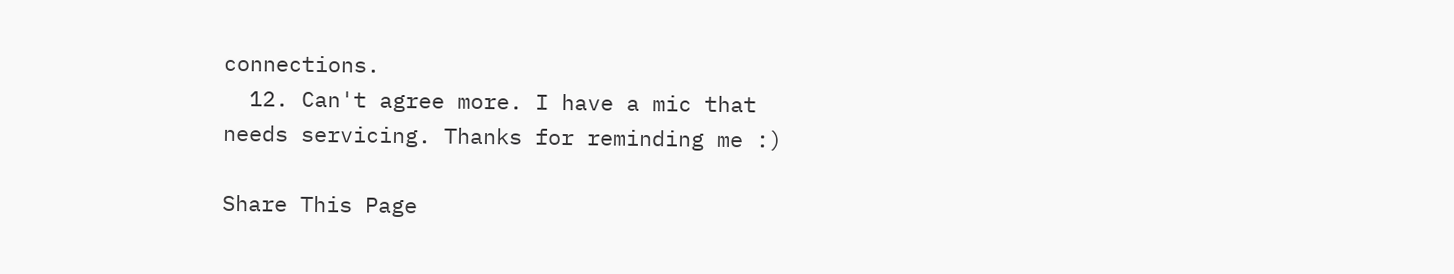connections.
  12. Can't agree more. I have a mic that needs servicing. Thanks for reminding me :)

Share This Page